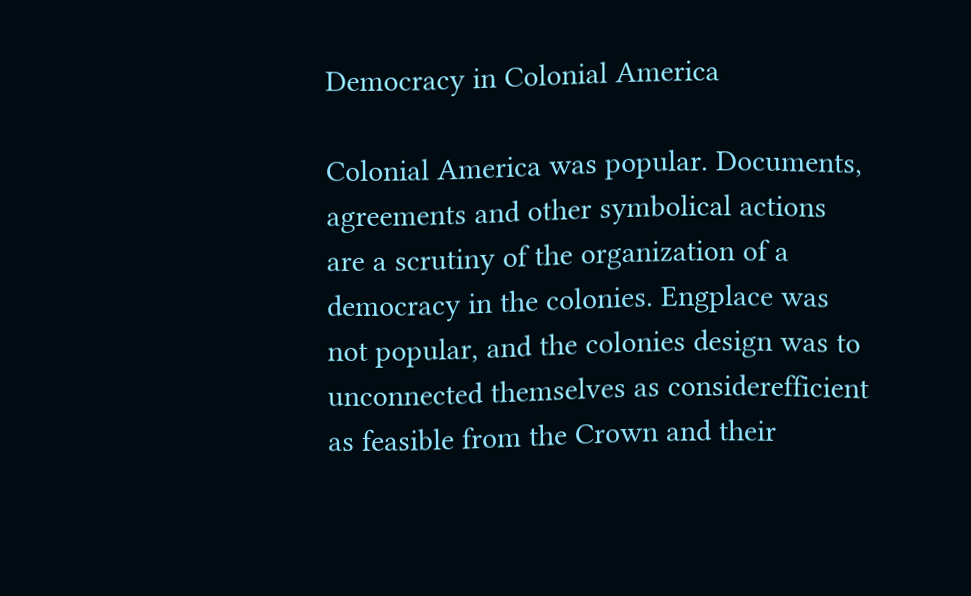Democracy in Colonial America

Colonial America was popular. Documents, agreements and other symbolical actions are a scrutiny of the organization of a democracy in the colonies. Engplace was not popular, and the colonies design was to unconnected themselves as considerefficient as feasible from the Crown and their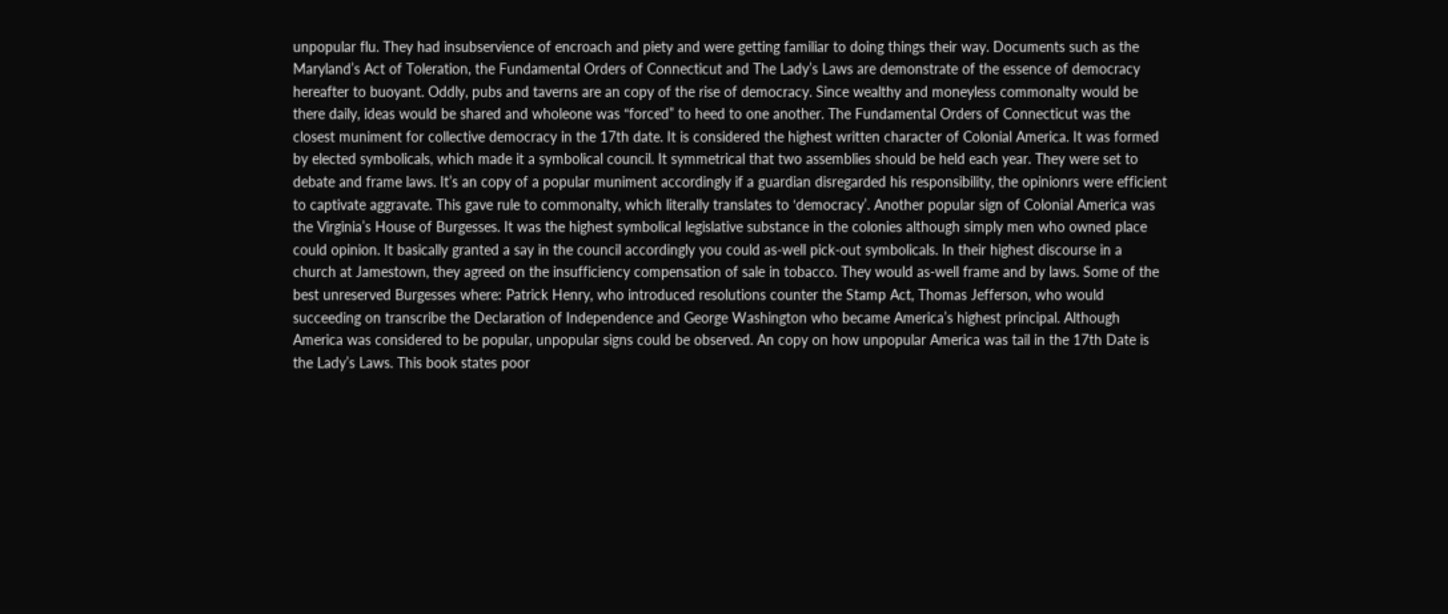unpopular flu. They had insubservience of encroach and piety and were getting familiar to doing things their way. Documents such as the Maryland’s Act of Toleration, the Fundamental Orders of Connecticut and The Lady’s Laws are demonstrate of the essence of democracy hereafter to buoyant. Oddly, pubs and taverns are an copy of the rise of democracy. Since wealthy and moneyless commonalty would be there daily, ideas would be shared and wholeone was “forced” to heed to one another. The Fundamental Orders of Connecticut was the closest muniment for collective democracy in the 17th date. It is considered the highest written character of Colonial America. It was formed by elected symbolicals, which made it a symbolical council. It symmetrical that two assemblies should be held each year. They were set to debate and frame laws. It’s an copy of a popular muniment accordingly if a guardian disregarded his responsibility, the opinionrs were efficient to captivate aggravate. This gave rule to commonalty, which literally translates to ‘democracy’. Another popular sign of Colonial America was the Virginia’s House of Burgesses. It was the highest symbolical legislative substance in the colonies although simply men who owned place could opinion. It basically granted a say in the council accordingly you could as-well pick-out symbolicals. In their highest discourse in a church at Jamestown, they agreed on the insufficiency compensation of sale in tobacco. They would as-well frame and by laws. Some of the best unreserved Burgesses where: Patrick Henry, who introduced resolutions counter the Stamp Act, Thomas Jefferson, who would succeeding on transcribe the Declaration of Independence and George Washington who became America’s highest principal. Although America was considered to be popular, unpopular signs could be observed. An copy on how unpopular America was tail in the 17th Date is the Lady’s Laws. This book states poor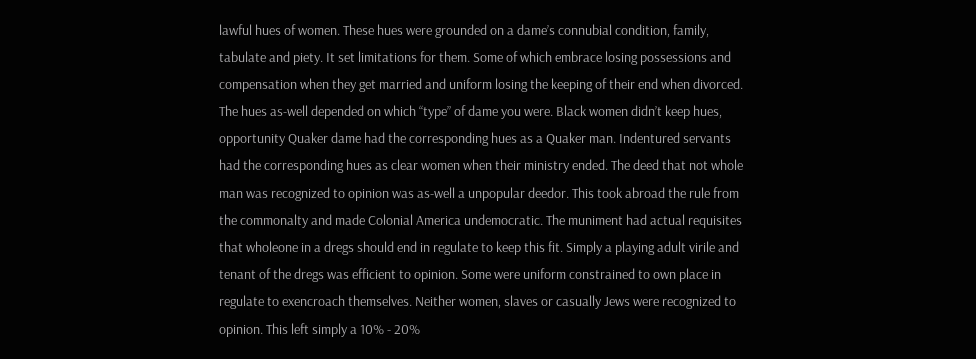lawful hues of women. These hues were grounded on a dame’s connubial condition, family, tabulate and piety. It set limitations for them. Some of which embrace losing possessions and compensation when they get married and uniform losing the keeping of their end when divorced. The hues as-well depended on which “type” of dame you were. Black women didn’t keep hues, opportunity Quaker dame had the corresponding hues as a Quaker man. Indentured servants had the corresponding hues as clear women when their ministry ended. The deed that not whole man was recognized to opinion was as-well a unpopular deedor. This took abroad the rule from the commonalty and made Colonial America undemocratic. The muniment had actual requisites that wholeone in a dregs should end in regulate to keep this fit. Simply a playing adult virile and tenant of the dregs was efficient to opinion. Some were uniform constrained to own place in regulate to exencroach themselves. Neither women, slaves or casually Jews were recognized to opinion. This left simply a 10% - 20%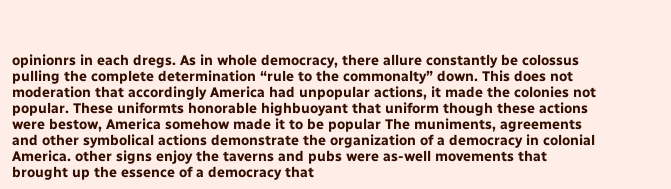opinionrs in each dregs. As in whole democracy, there allure constantly be colossus pulling the complete determination “rule to the commonalty” down. This does not moderation that accordingly America had unpopular actions, it made the colonies not popular. These uniformts honorable highbuoyant that uniform though these actions were bestow, America somehow made it to be popular The muniments, agreements and other symbolical actions demonstrate the organization of a democracy in colonial America. other signs enjoy the taverns and pubs were as-well movements that brought up the essence of a democracy that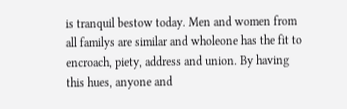is tranquil bestow today. Men and women from all familys are similar and wholeone has the fit to encroach, piety, address and union. By having this hues, anyone and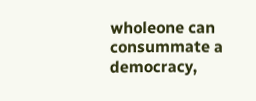wholeone can consummate a democracy,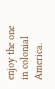enjoy the one in colonial America.